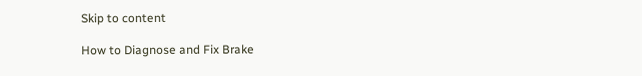Skip to content

How to Diagnose and Fix Brake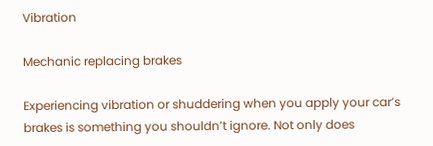Vibration

Mechanic replacing brakes

Experiencing vibration or shuddering when you apply your car’s brakes is something you shouldn’t ignore. Not only does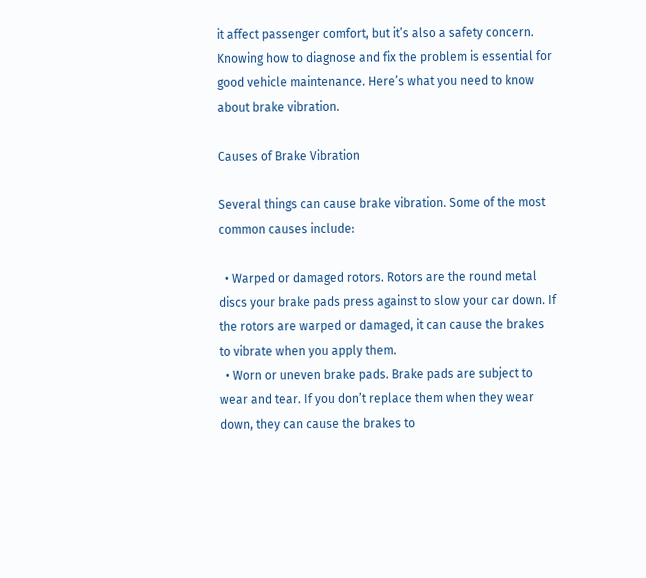it affect passenger comfort, but it’s also a safety concern. Knowing how to diagnose and fix the problem is essential for good vehicle maintenance. Here’s what you need to know about brake vibration.

Causes of Brake Vibration

Several things can cause brake vibration. Some of the most common causes include:

  • Warped or damaged rotors. Rotors are the round metal discs your brake pads press against to slow your car down. If the rotors are warped or damaged, it can cause the brakes to vibrate when you apply them.
  • Worn or uneven brake pads. Brake pads are subject to wear and tear. If you don’t replace them when they wear down, they can cause the brakes to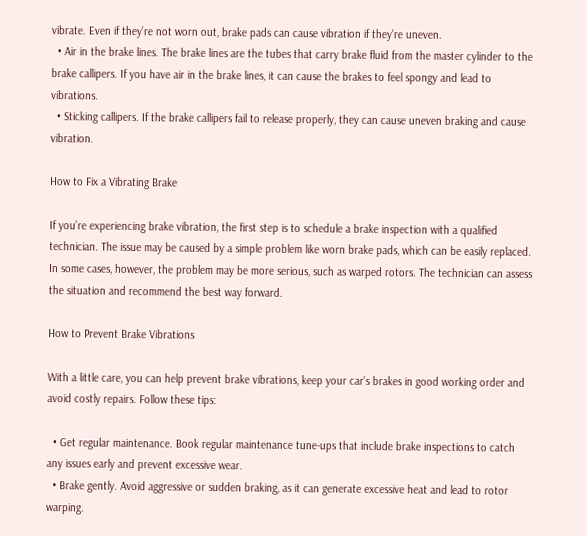vibrate. Even if they’re not worn out, brake pads can cause vibration if they’re uneven.
  • Air in the brake lines. The brake lines are the tubes that carry brake fluid from the master cylinder to the brake callipers. If you have air in the brake lines, it can cause the brakes to feel spongy and lead to vibrations.
  • Sticking callipers. If the brake callipers fail to release properly, they can cause uneven braking and cause vibration.

How to Fix a Vibrating Brake

If you’re experiencing brake vibration, the first step is to schedule a brake inspection with a qualified technician. The issue may be caused by a simple problem like worn brake pads, which can be easily replaced. In some cases, however, the problem may be more serious, such as warped rotors. The technician can assess the situation and recommend the best way forward.

How to Prevent Brake Vibrations

With a little care, you can help prevent brake vibrations, keep your car’s brakes in good working order and avoid costly repairs. Follow these tips:

  • Get regular maintenance. Book regular maintenance tune-ups that include brake inspections to catch any issues early and prevent excessive wear.
  • Brake gently. Avoid aggressive or sudden braking, as it can generate excessive heat and lead to rotor warping.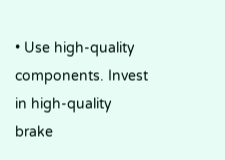• Use high-quality components. Invest in high-quality brake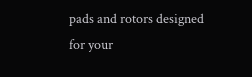pads and rotors designed for your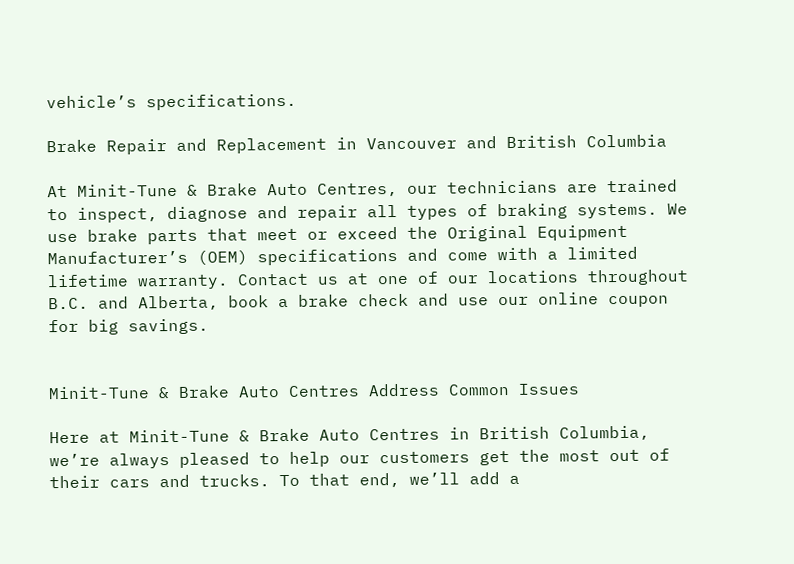vehicle’s specifications.

Brake Repair and Replacement in Vancouver and British Columbia

At Minit-Tune & Brake Auto Centres, our technicians are trained to inspect, diagnose and repair all types of braking systems. We use brake parts that meet or exceed the Original Equipment Manufacturer’s (OEM) specifications and come with a limited lifetime warranty. Contact us at one of our locations throughout B.C. and Alberta, book a brake check and use our online coupon for big savings.


Minit-Tune & Brake Auto Centres Address Common Issues

Here at Minit-Tune & Brake Auto Centres in British Columbia, we’re always pleased to help our customers get the most out of their cars and trucks. To that end, we’ll add a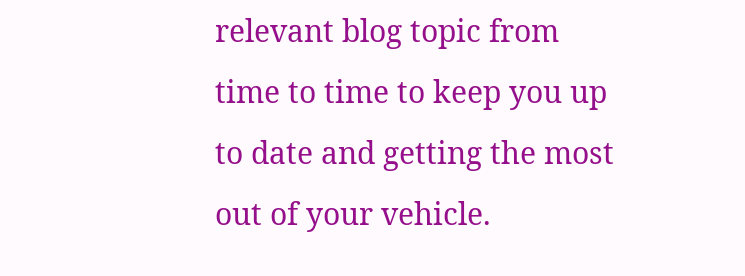relevant blog topic from time to time to keep you up to date and getting the most out of your vehicle.